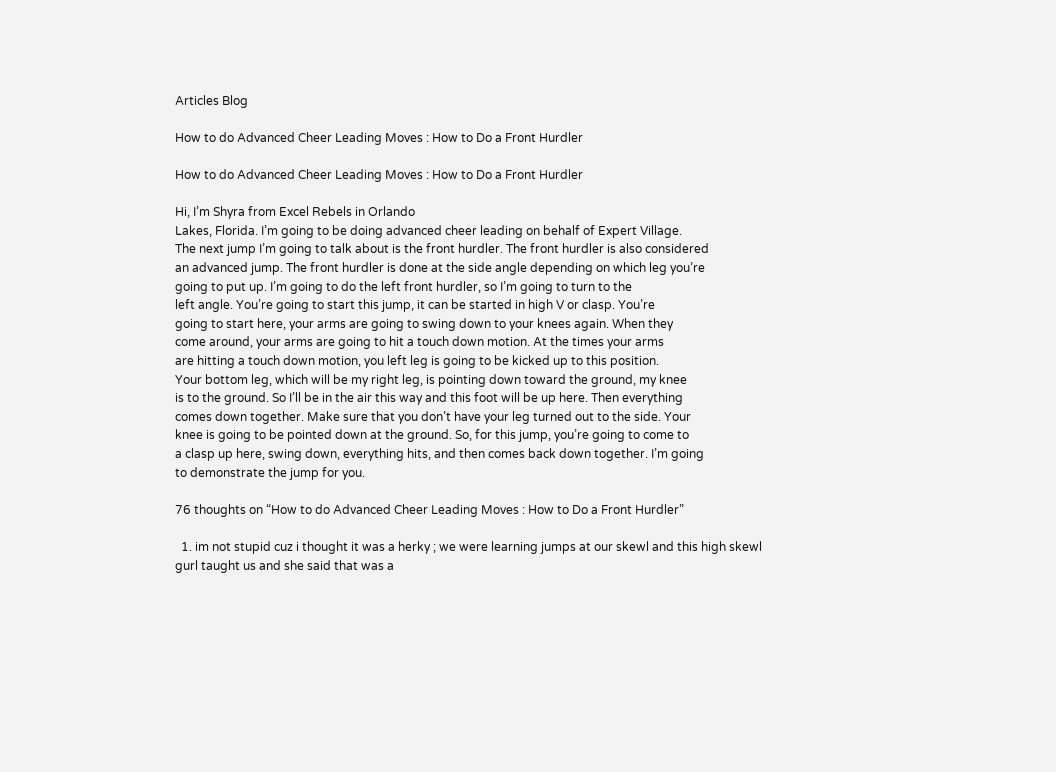Articles Blog

How to do Advanced Cheer Leading Moves : How to Do a Front Hurdler

How to do Advanced Cheer Leading Moves : How to Do a Front Hurdler

Hi, I’m Shyra from Excel Rebels in Orlando
Lakes, Florida. I’m going to be doing advanced cheer leading on behalf of Expert Village.
The next jump I’m going to talk about is the front hurdler. The front hurdler is also considered
an advanced jump. The front hurdler is done at the side angle depending on which leg you’re
going to put up. I’m going to do the left front hurdler, so I’m going to turn to the
left angle. You’re going to start this jump, it can be started in high V or clasp. You’re
going to start here, your arms are going to swing down to your knees again. When they
come around, your arms are going to hit a touch down motion. At the times your arms
are hitting a touch down motion, you left leg is going to be kicked up to this position.
Your bottom leg, which will be my right leg, is pointing down toward the ground, my knee
is to the ground. So I’ll be in the air this way and this foot will be up here. Then everything
comes down together. Make sure that you don’t have your leg turned out to the side. Your
knee is going to be pointed down at the ground. So, for this jump, you’re going to come to
a clasp up here, swing down, everything hits, and then comes back down together. I’m going
to demonstrate the jump for you.

76 thoughts on “How to do Advanced Cheer Leading Moves : How to Do a Front Hurdler”

  1. im not stupid cuz i thought it was a herky ; we were learning jumps at our skewl and this high skewl gurl taught us and she said that was a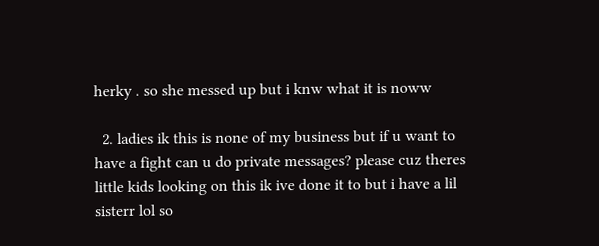herky . so she messed up but i knw what it is noww

  2. ladies ik this is none of my business but if u want to have a fight can u do private messages? please cuz theres little kids looking on this ik ive done it to but i have a lil sisterr lol so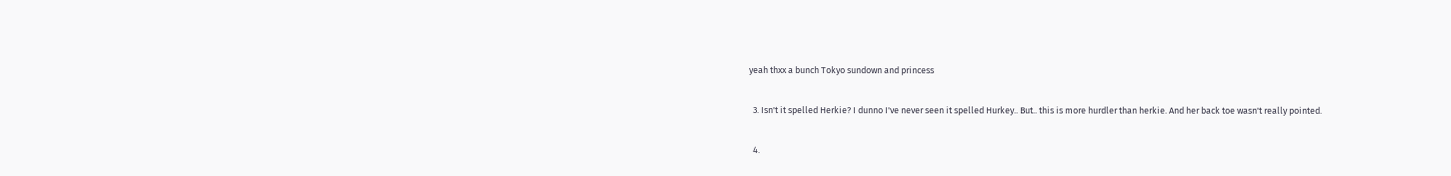yeah thxx a bunch Tokyo sundown and princess

  3. Isn't it spelled Herkie? I dunno I've never seen it spelled Hurkey.. But.. this is more hurdler than herkie. And her back toe wasn't really pointed.

  4.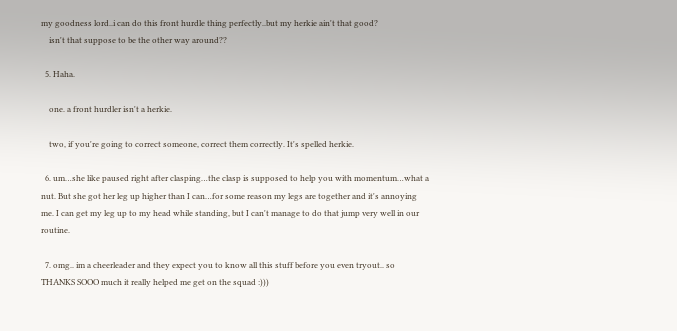my goodness lord..i can do this front hurdle thing perfectly..but my herkie ain't that good?
    isn't that suppose to be the other way around??

  5. Haha.

    one. a front hurdler isn't a herkie.

    two, if you're going to correct someone, correct them correctly. It's spelled herkie.

  6. um…she like paused right after clasping…the clasp is supposed to help you with momentum…what a nut. But she got her leg up higher than I can…for some reason my legs are together and it's annoying me. I can get my leg up to my head while standing, but I can't manage to do that jump very well in our routine.

  7. omg.. im a cheerleader and they expect you to know all this stuff before you even tryout.. so THANKS SOOO much it really helped me get on the squad :)))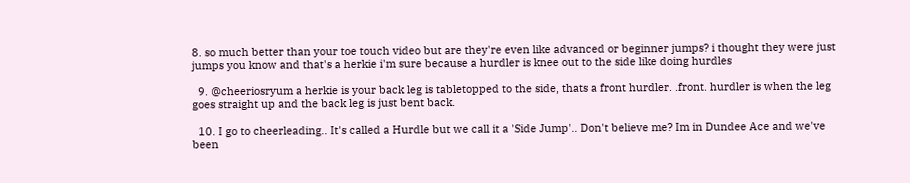8. so much better than your toe touch video but are they're even like advanced or beginner jumps? i thought they were just jumps you know and that's a herkie i'm sure because a hurdler is knee out to the side like doing hurdles

  9. @cheeriosryum a herkie is your back leg is tabletopped to the side, thats a front hurdler. .front. hurdler is when the leg goes straight up and the back leg is just bent back.

  10. I go to cheerleading.. It's called a Hurdle but we call it a 'Side Jump'.. Don't believe me? Im in Dundee Ace and we've been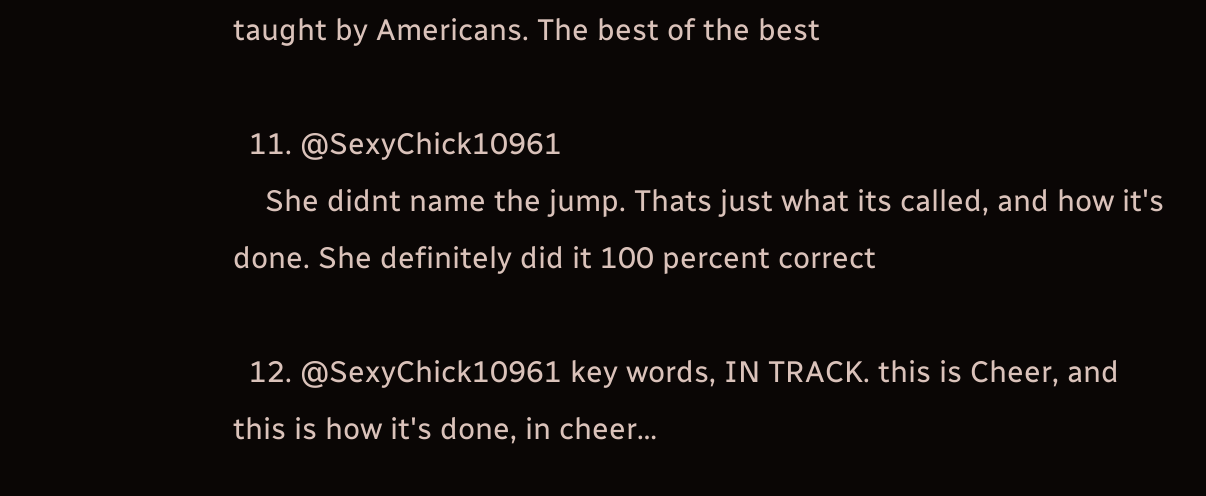taught by Americans. The best of the best

  11. @SexyChick10961
    She didnt name the jump. Thats just what its called, and how it's done. She definitely did it 100 percent correct

  12. @SexyChick10961 key words, IN TRACK. this is Cheer, and this is how it's done, in cheer…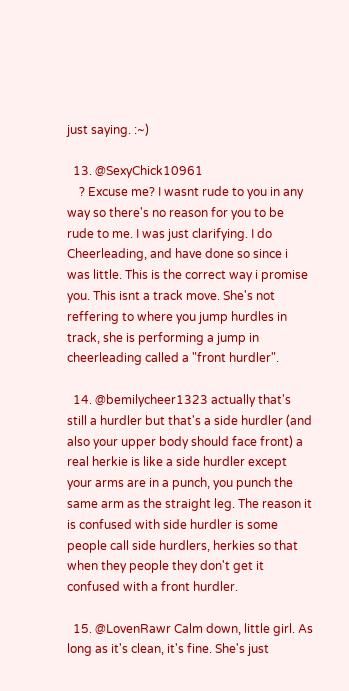just saying. :~)

  13. @SexyChick10961
    ? Excuse me? I wasnt rude to you in any way so there's no reason for you to be rude to me. I was just clarifying. I do Cheerleading, and have done so since i was little. This is the correct way i promise you. This isnt a track move. She's not reffering to where you jump hurdles in track, she is performing a jump in cheerleading called a "front hurdler".

  14. @bemilycheer1323 actually that's still a hurdler but that's a side hurdler (and also your upper body should face front) a real herkie is like a side hurdler except your arms are in a punch, you punch the same arm as the straight leg. The reason it is confused with side hurdler is some people call side hurdlers, herkies so that when they people they don't get it confused with a front hurdler.

  15. @LovenRawr Calm down, little girl. As long as it's clean, it's fine. She's just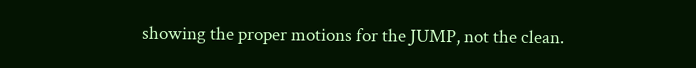showing the proper motions for the JUMP, not the clean.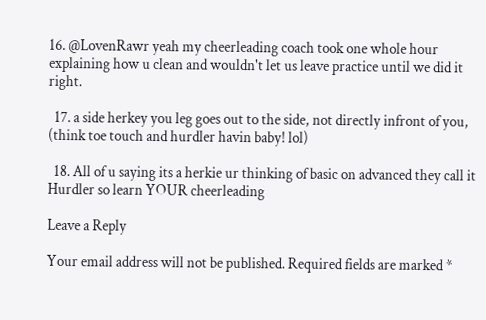16. @LovenRawr yeah my cheerleading coach took one whole hour explaining how u clean and wouldn't let us leave practice until we did it right.

  17. a side herkey you leg goes out to the side, not directly infront of you, (think toe touch and hurdler havin baby! lol)

  18. All of u saying its a herkie ur thinking of basic on advanced they call it Hurdler so learn YOUR cheerleading

Leave a Reply

Your email address will not be published. Required fields are marked *